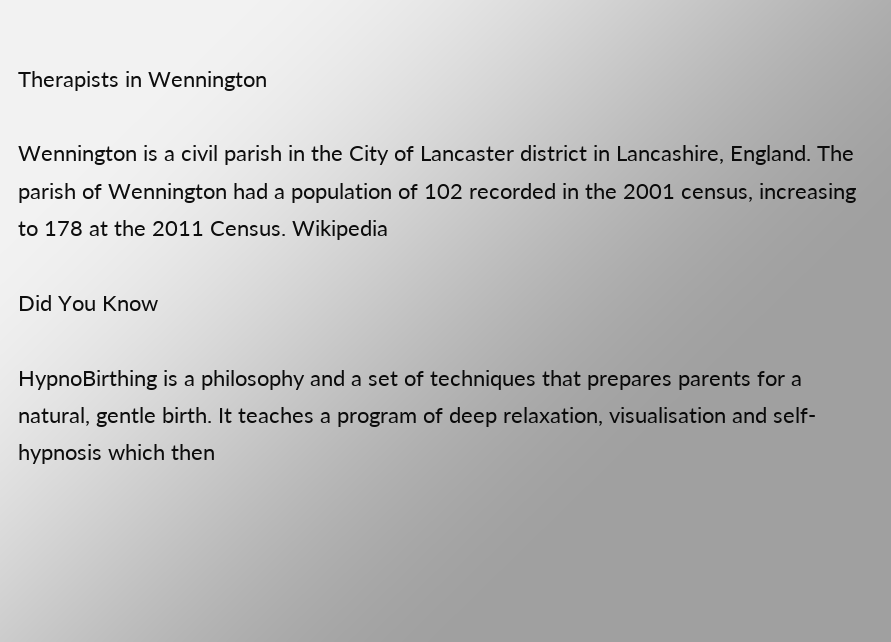Therapists in Wennington

Wennington is a civil parish in the City of Lancaster district in Lancashire, England. The parish of Wennington had a population of 102 recorded in the 2001 census, increasing to 178 at the 2011 Census. Wikipedia

Did You Know

HypnoBirthing is a philosophy and a set of techniques that prepares parents for a natural, gentle birth. It teaches a program of deep relaxation, visualisation and self-hypnosis which then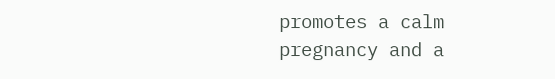promotes a calm pregnancy and a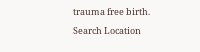trauma free birth.

Search Location